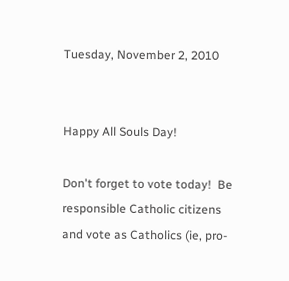Tuesday, November 2, 2010


Happy All Souls Day!

Don't forget to vote today!  Be responsible Catholic citizens and vote as Catholics (ie, pro-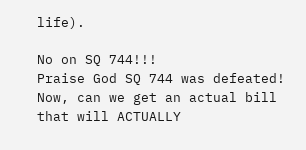life).

No on SQ 744!!!
Praise God SQ 744 was defeated!  Now, can we get an actual bill that will ACTUALLY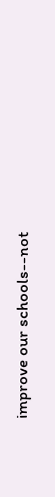improve our schools--not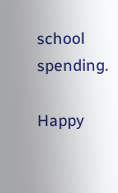school spending.

Happy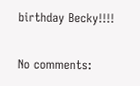birthday Becky!!!!

No comments: